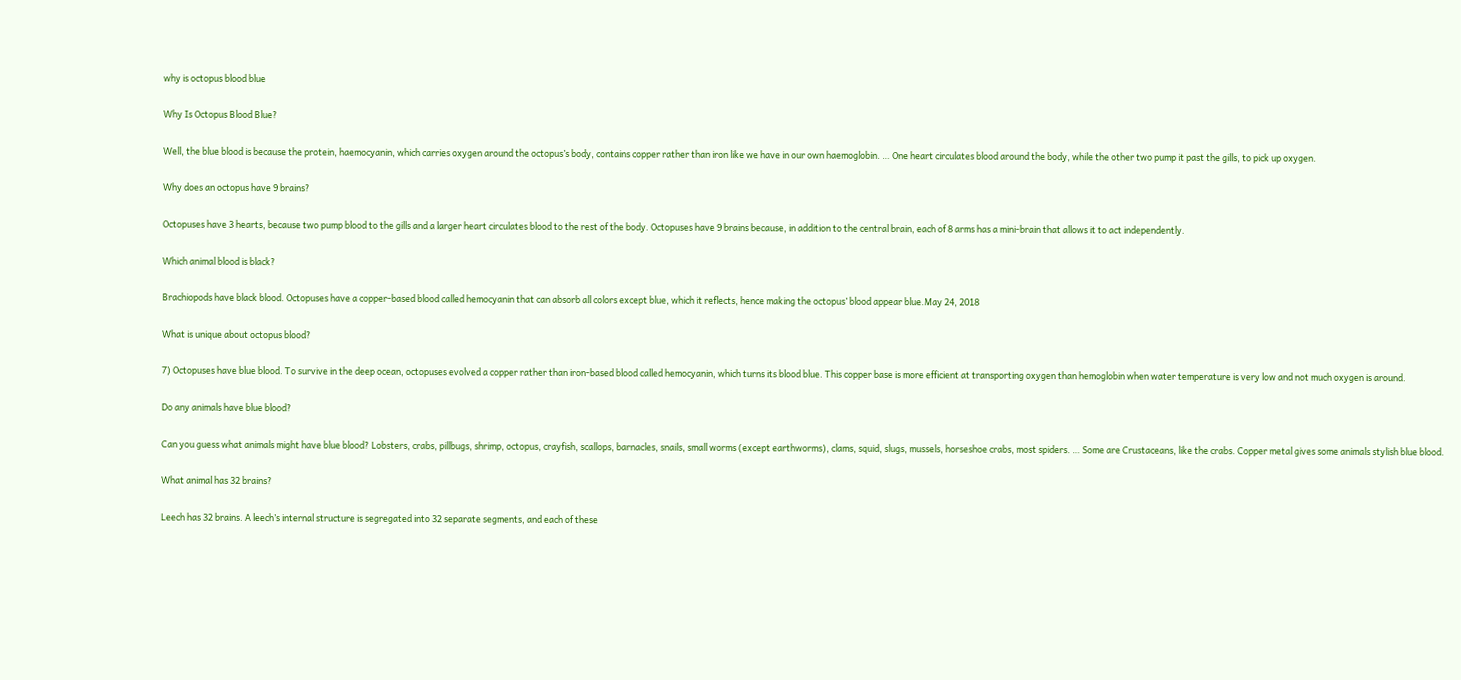why is octopus blood blue

Why Is Octopus Blood Blue?

Well, the blue blood is because the protein, haemocyanin, which carries oxygen around the octopus’s body, contains copper rather than iron like we have in our own haemoglobin. … One heart circulates blood around the body, while the other two pump it past the gills, to pick up oxygen.

Why does an octopus have 9 brains?

Octopuses have 3 hearts, because two pump blood to the gills and a larger heart circulates blood to the rest of the body. Octopuses have 9 brains because, in addition to the central brain, each of 8 arms has a mini-brain that allows it to act independently.

Which animal blood is black?

Brachiopods have black blood. Octopuses have a copper-based blood called hemocyanin that can absorb all colors except blue, which it reflects, hence making the octopus’ blood appear blue.May 24, 2018

What is unique about octopus blood?

7) Octopuses have blue blood. To survive in the deep ocean, octopuses evolved a copper rather than iron-based blood called hemocyanin, which turns its blood blue. This copper base is more efficient at transporting oxygen than hemoglobin when water temperature is very low and not much oxygen is around.

Do any animals have blue blood?

Can you guess what animals might have blue blood? Lobsters, crabs, pillbugs, shrimp, octopus, crayfish, scallops, barnacles, snails, small worms (except earthworms), clams, squid, slugs, mussels, horseshoe crabs, most spiders. … Some are Crustaceans, like the crabs. Copper metal gives some animals stylish blue blood.

What animal has 32 brains?

Leech has 32 brains. A leech’s internal structure is segregated into 32 separate segments, and each of these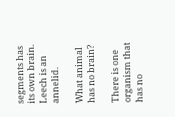segments has its own brain. Leech is an annelid.

What animal has no brain?

There is one organism that has no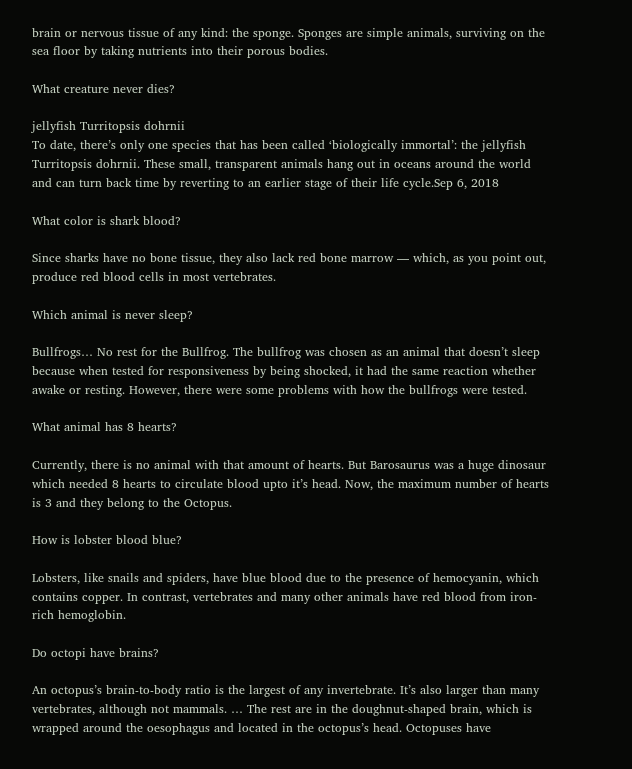brain or nervous tissue of any kind: the sponge. Sponges are simple animals, surviving on the sea floor by taking nutrients into their porous bodies.

What creature never dies?

jellyfish Turritopsis dohrnii
To date, there’s only one species that has been called ‘biologically immortal’: the jellyfish Turritopsis dohrnii. These small, transparent animals hang out in oceans around the world and can turn back time by reverting to an earlier stage of their life cycle.Sep 6, 2018

What color is shark blood?

Since sharks have no bone tissue, they also lack red bone marrow — which, as you point out, produce red blood cells in most vertebrates.

Which animal is never sleep?

Bullfrogs… No rest for the Bullfrog. The bullfrog was chosen as an animal that doesn’t sleep because when tested for responsiveness by being shocked, it had the same reaction whether awake or resting. However, there were some problems with how the bullfrogs were tested.

What animal has 8 hearts?

Currently, there is no animal with that amount of hearts. But Barosaurus was a huge dinosaur which needed 8 hearts to circulate blood upto it’s head. Now, the maximum number of hearts is 3 and they belong to the Octopus.

How is lobster blood blue?

Lobsters, like snails and spiders, have blue blood due to the presence of hemocyanin, which contains copper. In contrast, vertebrates and many other animals have red blood from iron-rich hemoglobin.

Do octopi have brains?

An octopus’s brain-to-body ratio is the largest of any invertebrate. It’s also larger than many vertebrates, although not mammals. … The rest are in the doughnut-shaped brain, which is wrapped around the oesophagus and located in the octopus’s head. Octopuses have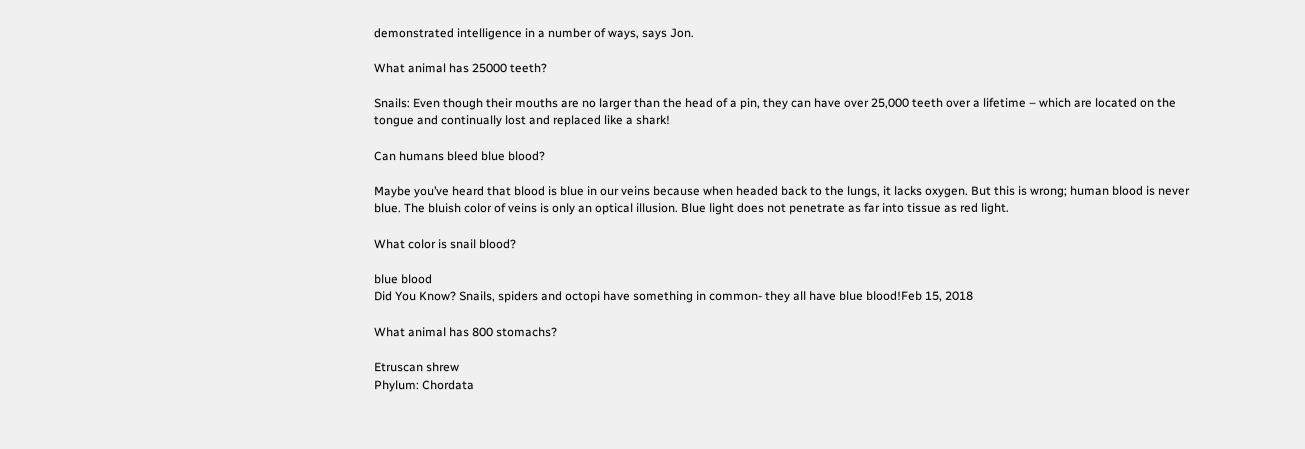demonstrated intelligence in a number of ways, says Jon.

What animal has 25000 teeth?

Snails: Even though their mouths are no larger than the head of a pin, they can have over 25,000 teeth over a lifetime – which are located on the tongue and continually lost and replaced like a shark!

Can humans bleed blue blood?

Maybe you’ve heard that blood is blue in our veins because when headed back to the lungs, it lacks oxygen. But this is wrong; human blood is never blue. The bluish color of veins is only an optical illusion. Blue light does not penetrate as far into tissue as red light.

What color is snail blood?

blue blood
Did You Know? Snails, spiders and octopi have something in common- they all have blue blood!Feb 15, 2018

What animal has 800 stomachs?

Etruscan shrew
Phylum: Chordata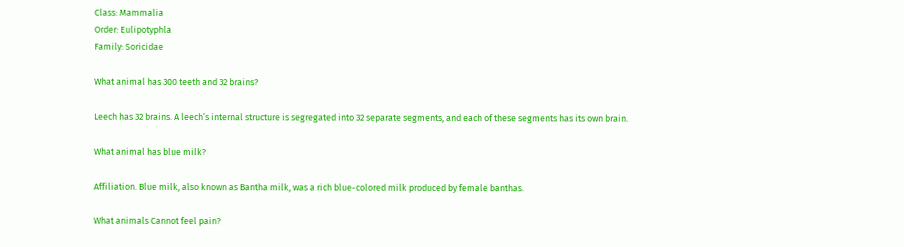Class: Mammalia
Order: Eulipotyphla
Family: Soricidae

What animal has 300 teeth and 32 brains?

Leech has 32 brains. A leech’s internal structure is segregated into 32 separate segments, and each of these segments has its own brain.

What animal has blue milk?

Affiliation. Blue milk, also known as Bantha milk, was a rich blue-colored milk produced by female banthas.

What animals Cannot feel pain?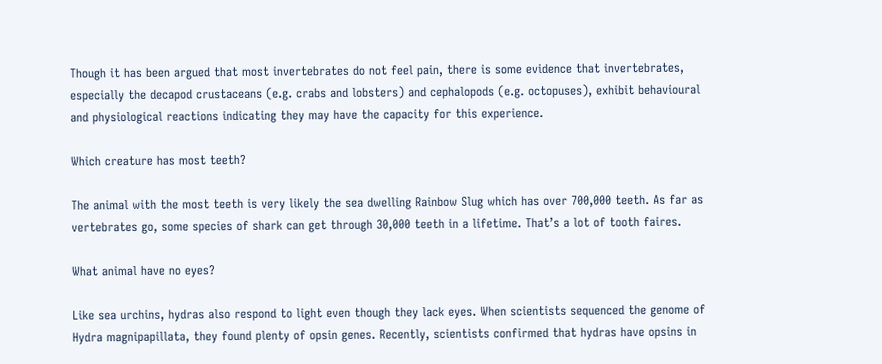Though it has been argued that most invertebrates do not feel pain, there is some evidence that invertebrates, especially the decapod crustaceans (e.g. crabs and lobsters) and cephalopods (e.g. octopuses), exhibit behavioural and physiological reactions indicating they may have the capacity for this experience.

Which creature has most teeth?

The animal with the most teeth is very likely the sea dwelling Rainbow Slug which has over 700,000 teeth. As far as vertebrates go, some species of shark can get through 30,000 teeth in a lifetime. That’s a lot of tooth faires.

What animal have no eyes?

Like sea urchins, hydras also respond to light even though they lack eyes. When scientists sequenced the genome of Hydra magnipapillata, they found plenty of opsin genes. Recently, scientists confirmed that hydras have opsins in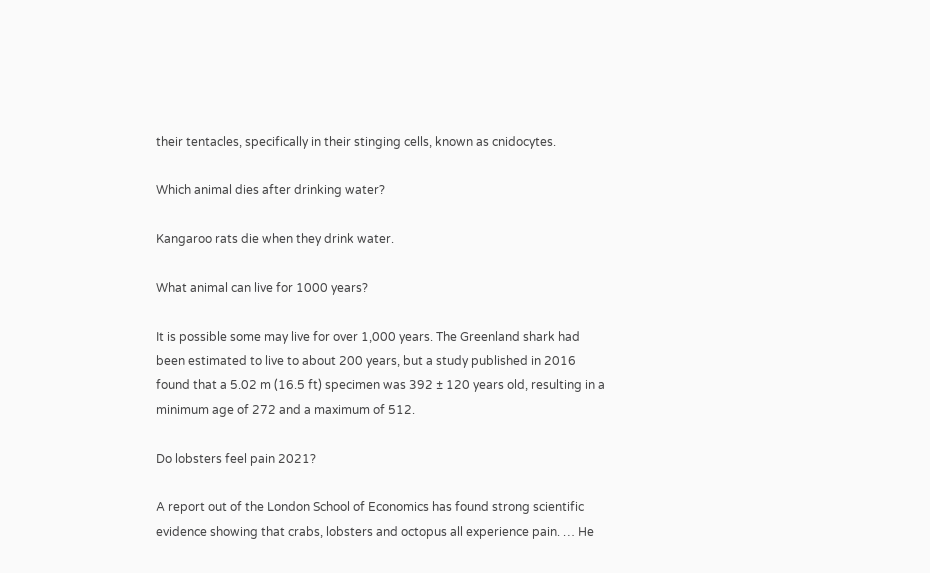their tentacles, specifically in their stinging cells, known as cnidocytes.

Which animal dies after drinking water?

Kangaroo rats die when they drink water.

What animal can live for 1000 years?

It is possible some may live for over 1,000 years. The Greenland shark had been estimated to live to about 200 years, but a study published in 2016 found that a 5.02 m (16.5 ft) specimen was 392 ± 120 years old, resulting in a minimum age of 272 and a maximum of 512.

Do lobsters feel pain 2021?

A report out of the London School of Economics has found strong scientific evidence showing that crabs, lobsters and octopus all experience pain. … He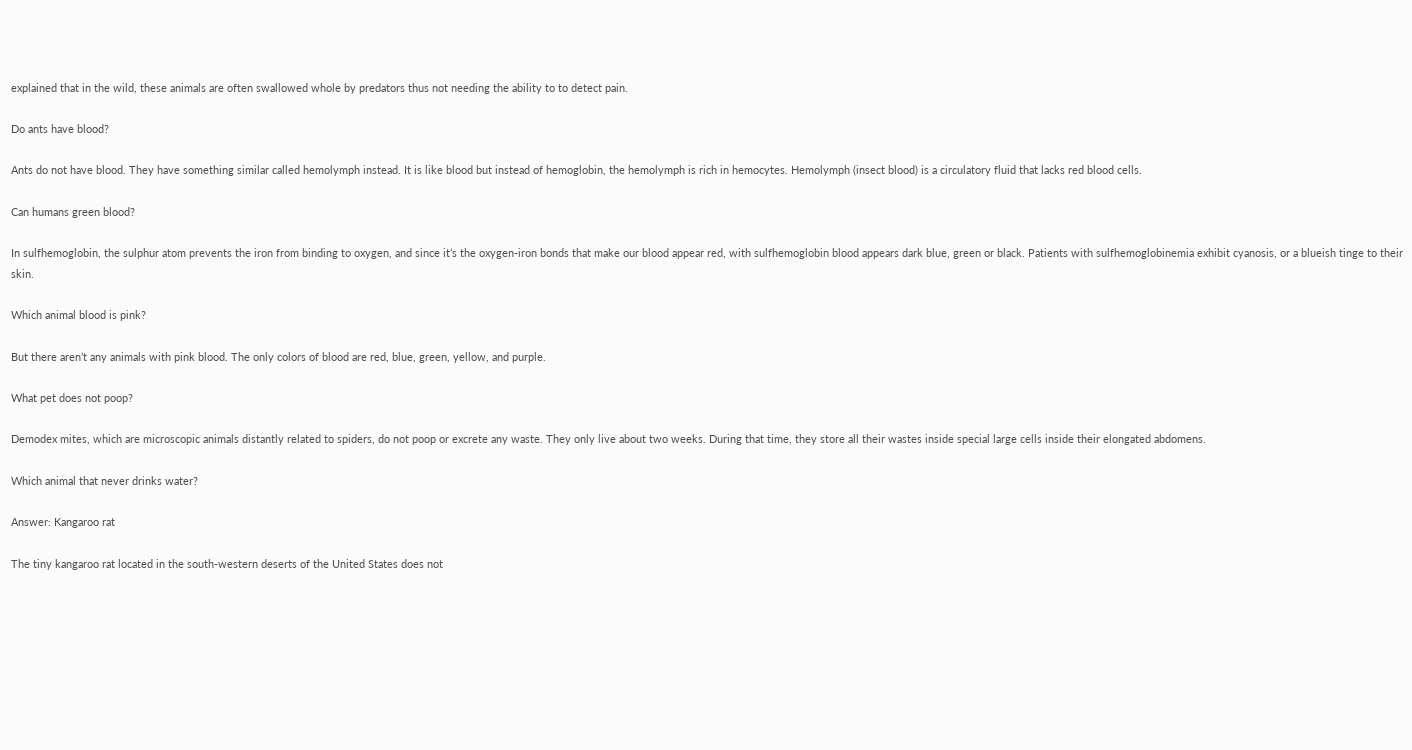explained that in the wild, these animals are often swallowed whole by predators thus not needing the ability to to detect pain.

Do ants have blood?

Ants do not have blood. They have something similar called hemolymph instead. It is like blood but instead of hemoglobin, the hemolymph is rich in hemocytes. Hemolymph (insect blood) is a circulatory fluid that lacks red blood cells.

Can humans green blood?

In sulfhemoglobin, the sulphur atom prevents the iron from binding to oxygen, and since it’s the oxygen-iron bonds that make our blood appear red, with sulfhemoglobin blood appears dark blue, green or black. Patients with sulfhemoglobinemia exhibit cyanosis, or a blueish tinge to their skin.

Which animal blood is pink?

But there aren’t any animals with pink blood. The only colors of blood are red, blue, green, yellow, and purple.

What pet does not poop?

Demodex mites, which are microscopic animals distantly related to spiders, do not poop or excrete any waste. They only live about two weeks. During that time, they store all their wastes inside special large cells inside their elongated abdomens.

Which animal that never drinks water?

Answer: Kangaroo rat

The tiny kangaroo rat located in the south-western deserts of the United States does not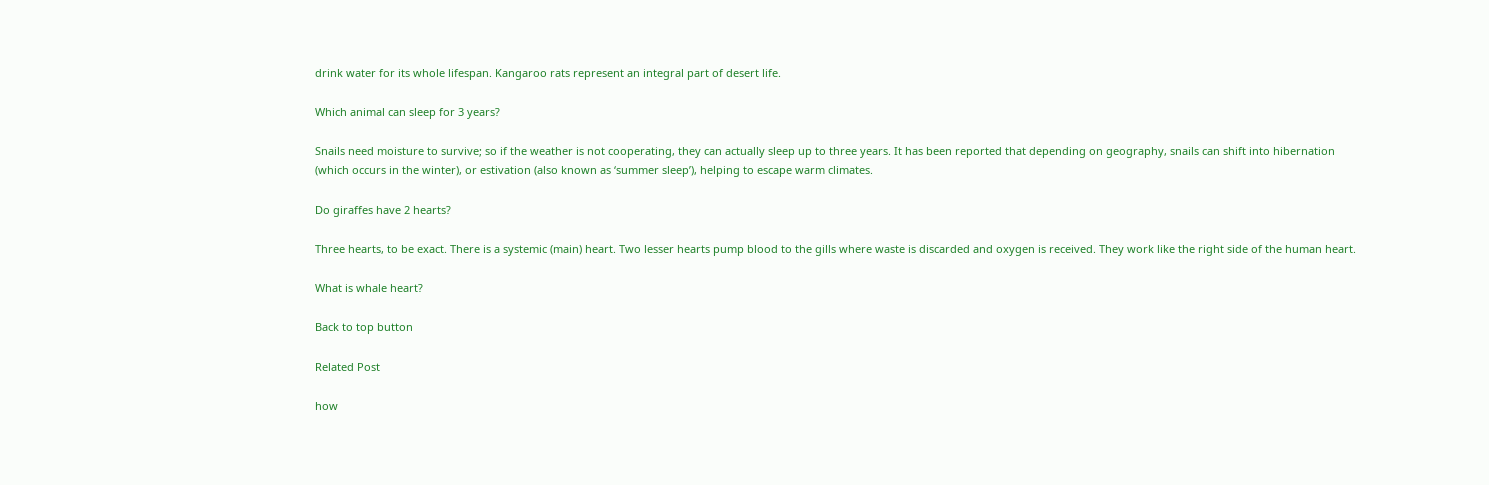drink water for its whole lifespan. Kangaroo rats represent an integral part of desert life.

Which animal can sleep for 3 years?

Snails need moisture to survive; so if the weather is not cooperating, they can actually sleep up to three years. It has been reported that depending on geography, snails can shift into hibernation (which occurs in the winter), or estivation (also known as ‘summer sleep’), helping to escape warm climates.

Do giraffes have 2 hearts?

Three hearts, to be exact. There is a systemic (main) heart. Two lesser hearts pump blood to the gills where waste is discarded and oxygen is received. They work like the right side of the human heart.

What is whale heart?

Back to top button

Related Post

how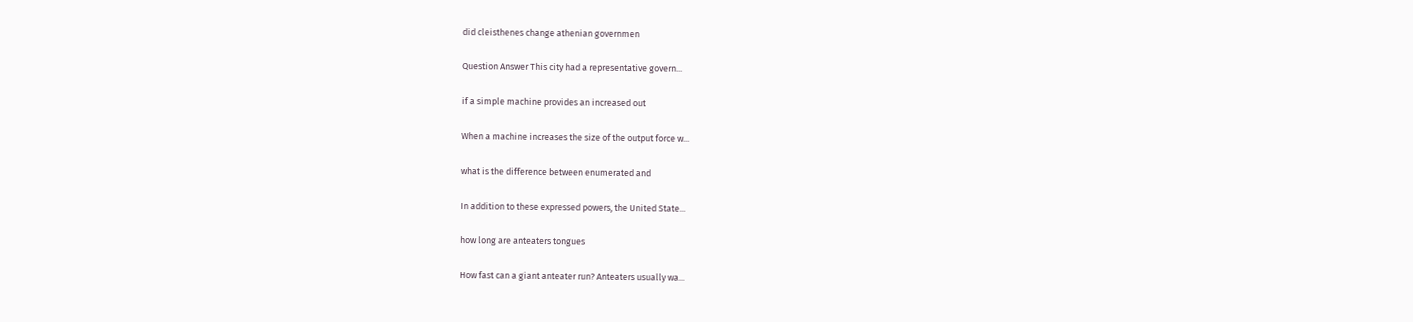did cleisthenes change athenian governmen

Question Answer This city had a representative govern...

if a simple machine provides an increased out

When a machine increases the size of the output force w...

what is the difference between enumerated and

In addition to these expressed powers, the United State...

how long are anteaters tongues

How fast can a giant anteater run? Anteaters usually wa...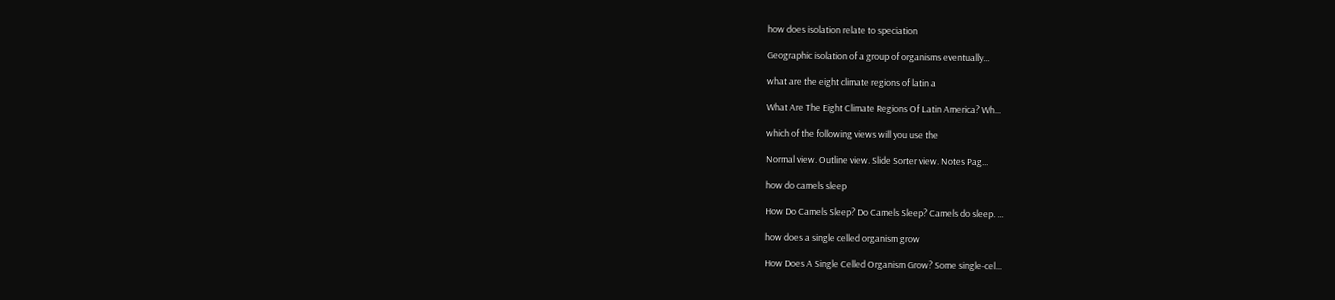how does isolation relate to speciation

Geographic isolation of a group of organisms eventually...

what are the eight climate regions of latin a

What Are The Eight Climate Regions Of Latin America? Wh...

which of the following views will you use the

Normal view. Outline view. Slide Sorter view. Notes Pag...

how do camels sleep

How Do Camels Sleep? Do Camels Sleep? Camels do sleep. ...

how does a single celled organism grow

How Does A Single Celled Organism Grow? Some single-cel...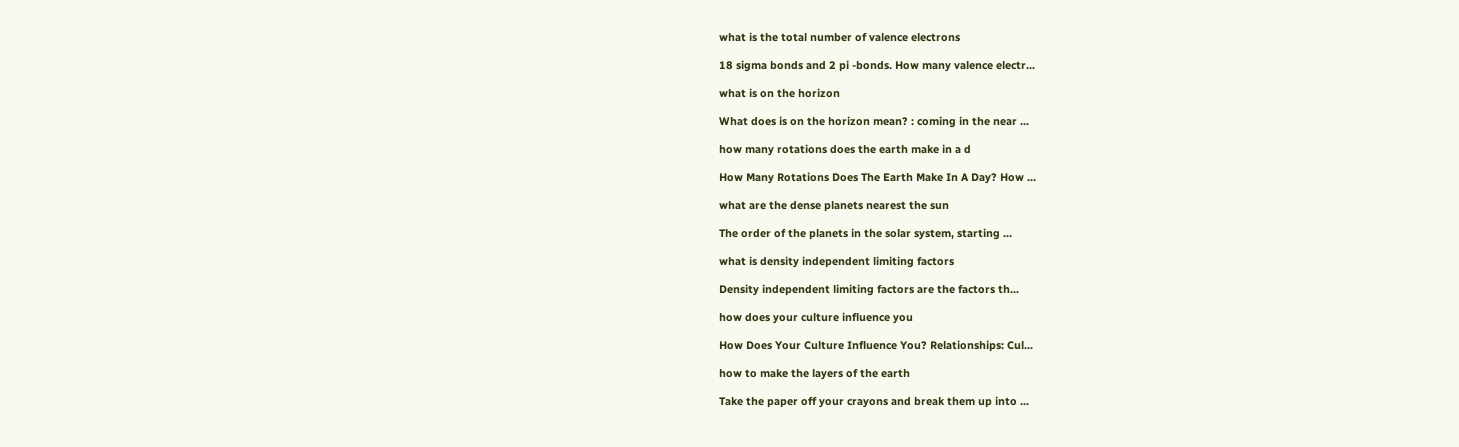what is the total number of valence electrons

18 sigma bonds and 2 pi -bonds. How many valence electr...

what is on the horizon

What does is on the horizon mean? : coming in the near ...

how many rotations does the earth make in a d

How Many Rotations Does The Earth Make In A Day? How ...

what are the dense planets nearest the sun

The order of the planets in the solar system, starting ...

what is density independent limiting factors

Density independent limiting factors are the factors th...

how does your culture influence you

How Does Your Culture Influence You? Relationships: Cul...

how to make the layers of the earth

Take the paper off your crayons and break them up into ...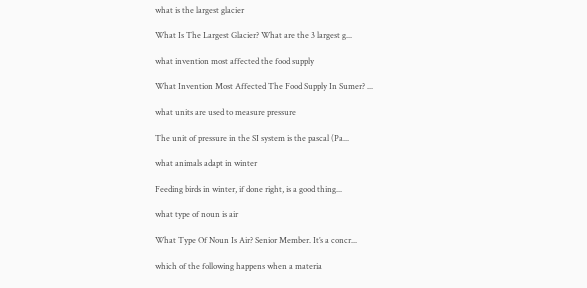what is the largest glacier

What Is The Largest Glacier? What are the 3 largest g...

what invention most affected the food supply

What Invention Most Affected The Food Supply In Sumer? ...

what units are used to measure pressure

The unit of pressure in the SI system is the pascal (Pa...

what animals adapt in winter

Feeding birds in winter, if done right, is a good thing...

what type of noun is air

What Type Of Noun Is Air? Senior Member. It’s a concr...

which of the following happens when a materia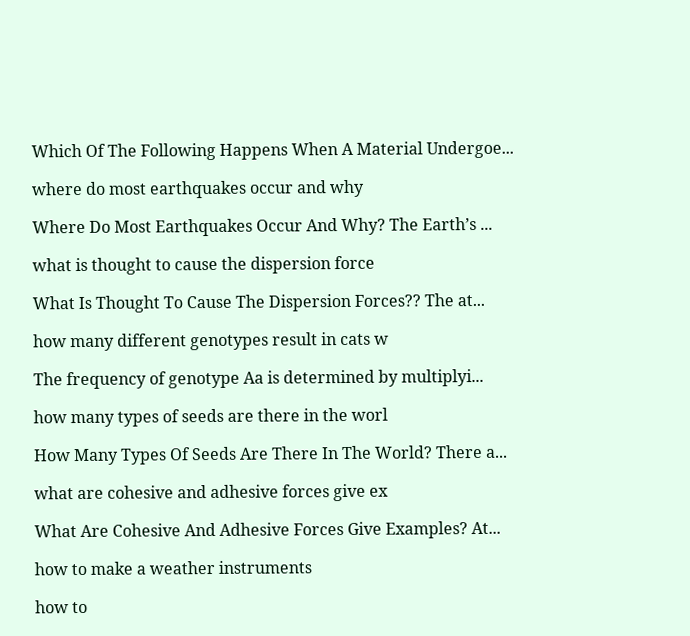Which Of The Following Happens When A Material Undergoe...

where do most earthquakes occur and why

Where Do Most Earthquakes Occur And Why? The Earth’s ...

what is thought to cause the dispersion force

What Is Thought To Cause The Dispersion Forces?? The at...

how many different genotypes result in cats w

The frequency of genotype Aa is determined by multiplyi...

how many types of seeds are there in the worl

How Many Types Of Seeds Are There In The World? There a...

what are cohesive and adhesive forces give ex

What Are Cohesive And Adhesive Forces Give Examples? At...

how to make a weather instruments

how to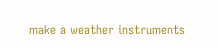make a weather instruments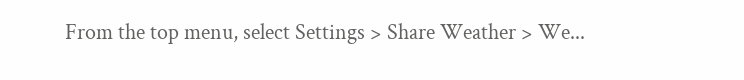From the top menu, select Settings > Share Weather > We...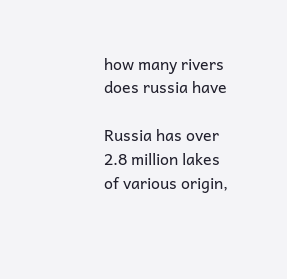how many rivers does russia have

Russia has over 2.8 million lakes of various origin,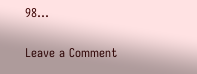98...

Leave a Comment